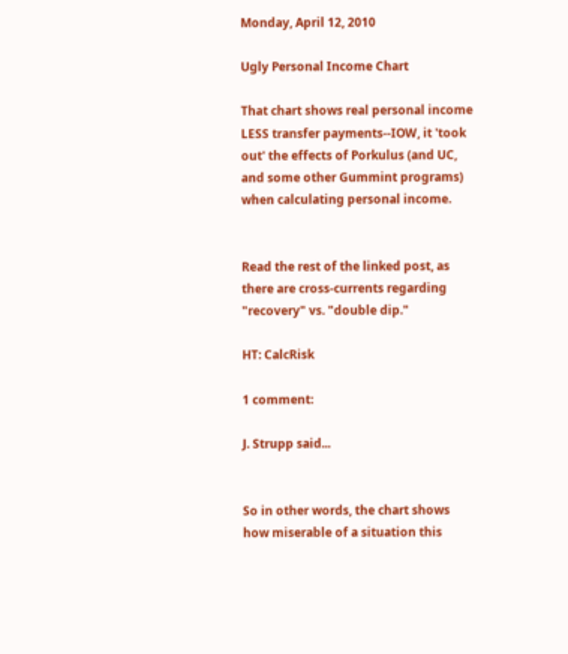Monday, April 12, 2010

Ugly Personal Income Chart

That chart shows real personal income LESS transfer payments--IOW, it 'took out' the effects of Porkulus (and UC, and some other Gummint programs) when calculating personal income.


Read the rest of the linked post, as there are cross-currents regarding "recovery" vs. "double dip."

HT: CalcRisk

1 comment:

J. Strupp said...


So in other words, the chart shows how miserable of a situation this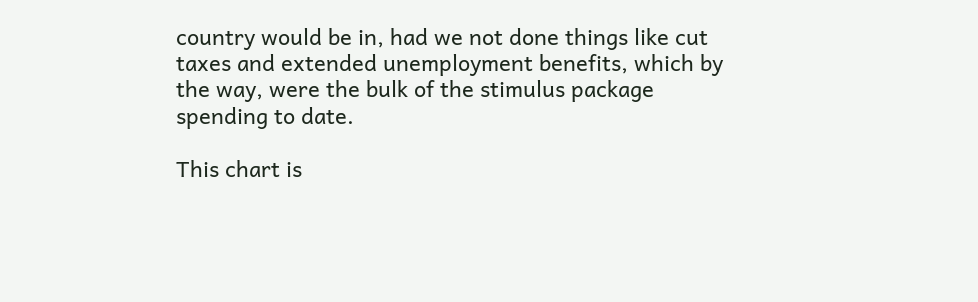country would be in, had we not done things like cut taxes and extended unemployment benefits, which by the way, were the bulk of the stimulus package spending to date.

This chart is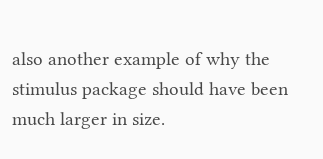also another example of why the stimulus package should have been much larger in size.